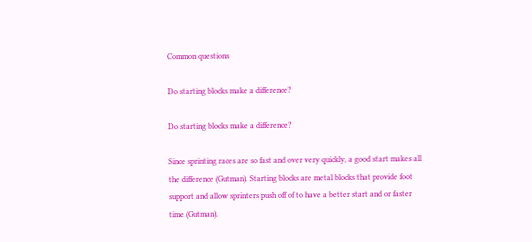Common questions

Do starting blocks make a difference?

Do starting blocks make a difference?

Since sprinting races are so fast and over very quickly, a good start makes all the difference (Gutman). Starting blocks are metal blocks that provide foot support and allow sprinters push off of to have a better start and or faster time (Gutman).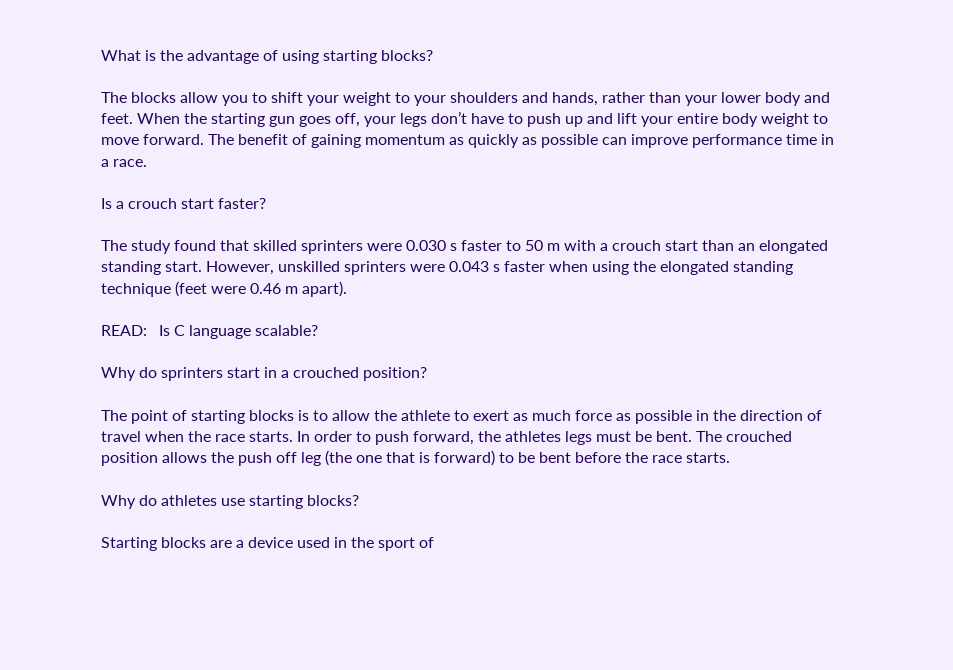What is the advantage of using starting blocks?

The blocks allow you to shift your weight to your shoulders and hands, rather than your lower body and feet. When the starting gun goes off, your legs don’t have to push up and lift your entire body weight to move forward. The benefit of gaining momentum as quickly as possible can improve performance time in a race.

Is a crouch start faster?

The study found that skilled sprinters were 0.030 s faster to 50 m with a crouch start than an elongated standing start. However, unskilled sprinters were 0.043 s faster when using the elongated standing technique (feet were 0.46 m apart).

READ:   Is C language scalable?

Why do sprinters start in a crouched position?

The point of starting blocks is to allow the athlete to exert as much force as possible in the direction of travel when the race starts. In order to push forward, the athletes legs must be bent. The crouched position allows the push off leg (the one that is forward) to be bent before the race starts.

Why do athletes use starting blocks?

Starting blocks are a device used in the sport of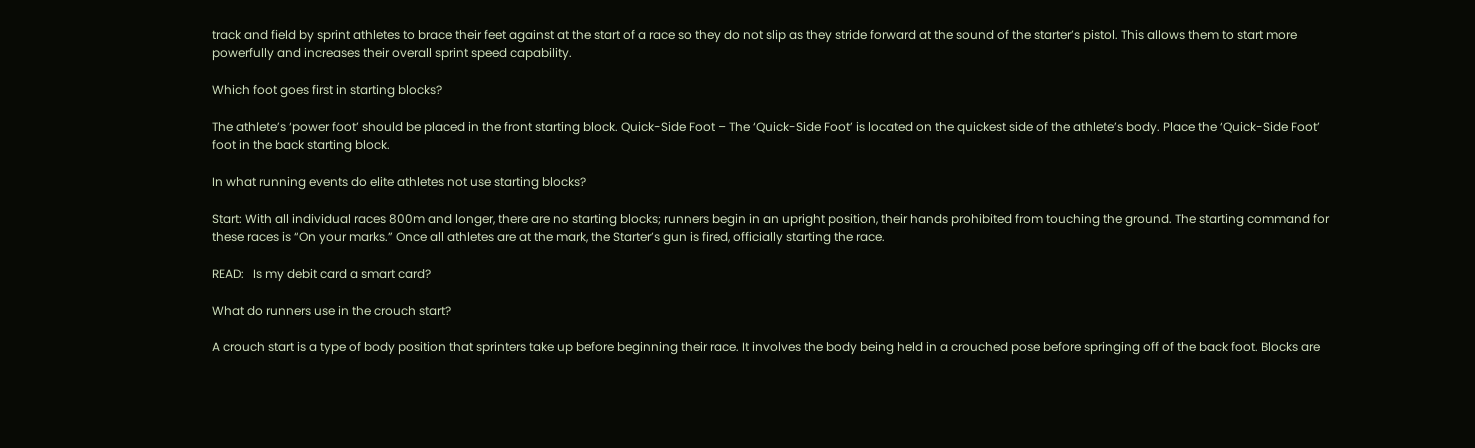track and field by sprint athletes to brace their feet against at the start of a race so they do not slip as they stride forward at the sound of the starter’s pistol. This allows them to start more powerfully and increases their overall sprint speed capability.

Which foot goes first in starting blocks?

The athlete’s ‘power foot’ should be placed in the front starting block. Quick-Side Foot – The ‘Quick-Side Foot’ is located on the quickest side of the athlete’s body. Place the ‘Quick-Side Foot’ foot in the back starting block.

In what running events do elite athletes not use starting blocks?

Start: With all individual races 800m and longer, there are no starting blocks; runners begin in an upright position, their hands prohibited from touching the ground. The starting command for these races is “On your marks.” Once all athletes are at the mark, the Starter’s gun is fired, officially starting the race.

READ:   Is my debit card a smart card?

What do runners use in the crouch start?

A crouch start is a type of body position that sprinters take up before beginning their race. It involves the body being held in a crouched pose before springing off of the back foot. Blocks are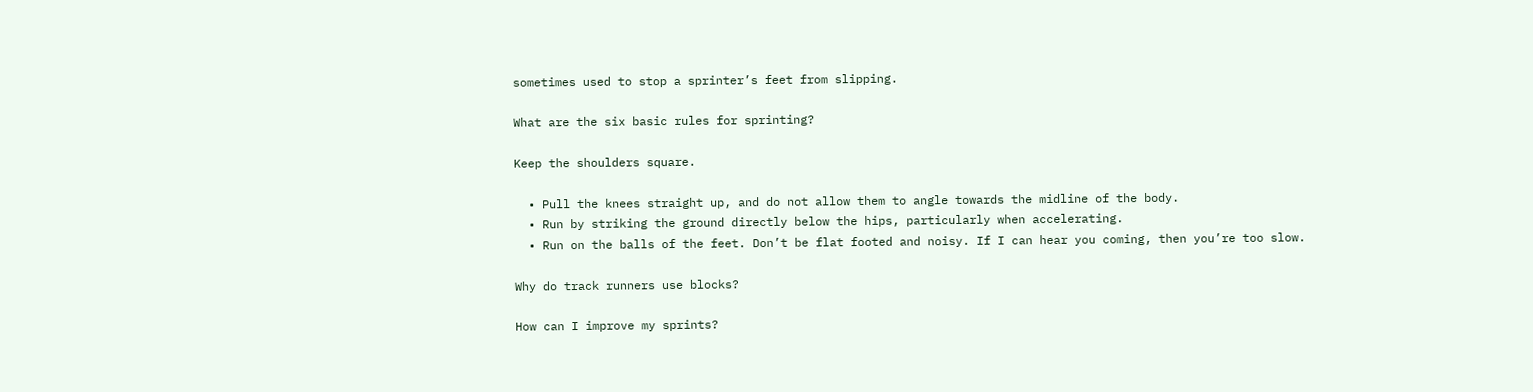sometimes used to stop a sprinter’s feet from slipping.

What are the six basic rules for sprinting?

Keep the shoulders square.

  • Pull the knees straight up, and do not allow them to angle towards the midline of the body.
  • Run by striking the ground directly below the hips, particularly when accelerating.
  • Run on the balls of the feet. Don’t be flat footed and noisy. If I can hear you coming, then you’re too slow.

Why do track runners use blocks?

How can I improve my sprints?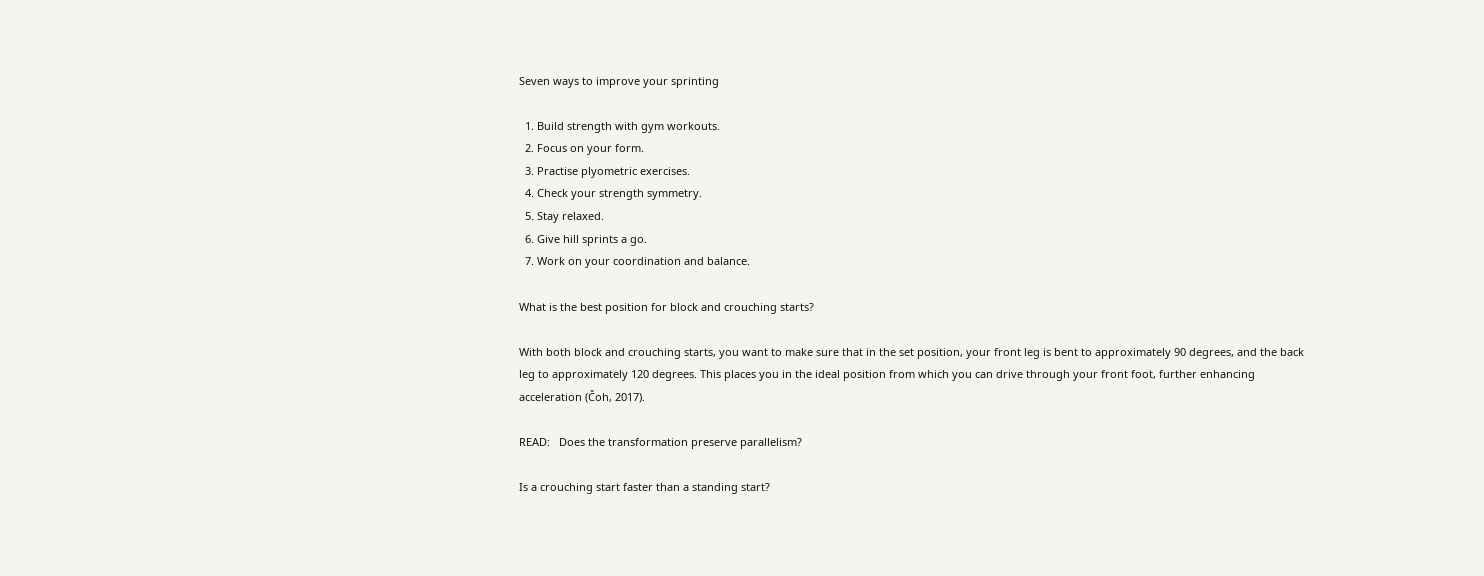Seven ways to improve your sprinting

  1. Build strength with gym workouts.
  2. Focus on your form.
  3. Practise plyometric exercises.
  4. Check your strength symmetry.
  5. Stay relaxed.
  6. Give hill sprints a go.
  7. Work on your coordination and balance.

What is the best position for block and crouching starts?

With both block and crouching starts, you want to make sure that in the set position, your front leg is bent to approximately 90 degrees, and the back leg to approximately 120 degrees. This places you in the ideal position from which you can drive through your front foot, further enhancing acceleration (Čoh, 2017).

READ:   Does the transformation preserve parallelism?

Is a crouching start faster than a standing start?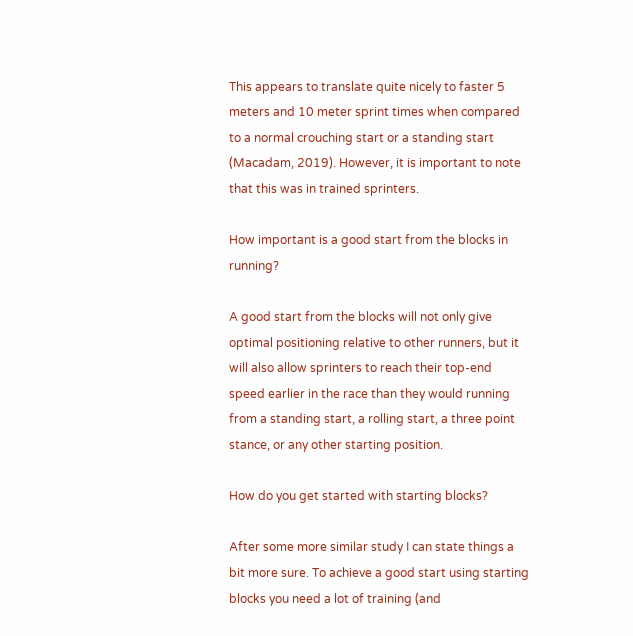This appears to translate quite nicely to faster 5 meters and 10 meter sprint times when compared to a normal crouching start or a standing start (Macadam, 2019). However, it is important to note that this was in trained sprinters.

How important is a good start from the blocks in running?

A good start from the blocks will not only give optimal positioning relative to other runners, but it will also allow sprinters to reach their top-end speed earlier in the race than they would running from a standing start, a rolling start, a three point stance, or any other starting position.

How do you get started with starting blocks?

After some more similar study I can state things a bit more sure. To achieve a good start using starting blocks you need a lot of training (and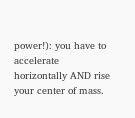power!): you have to accelerate horizontally AND rise your center of mass.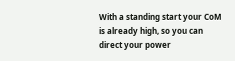With a standing start your CoM is already high, so you can direct your power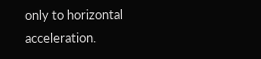only to horizontal acceleration.